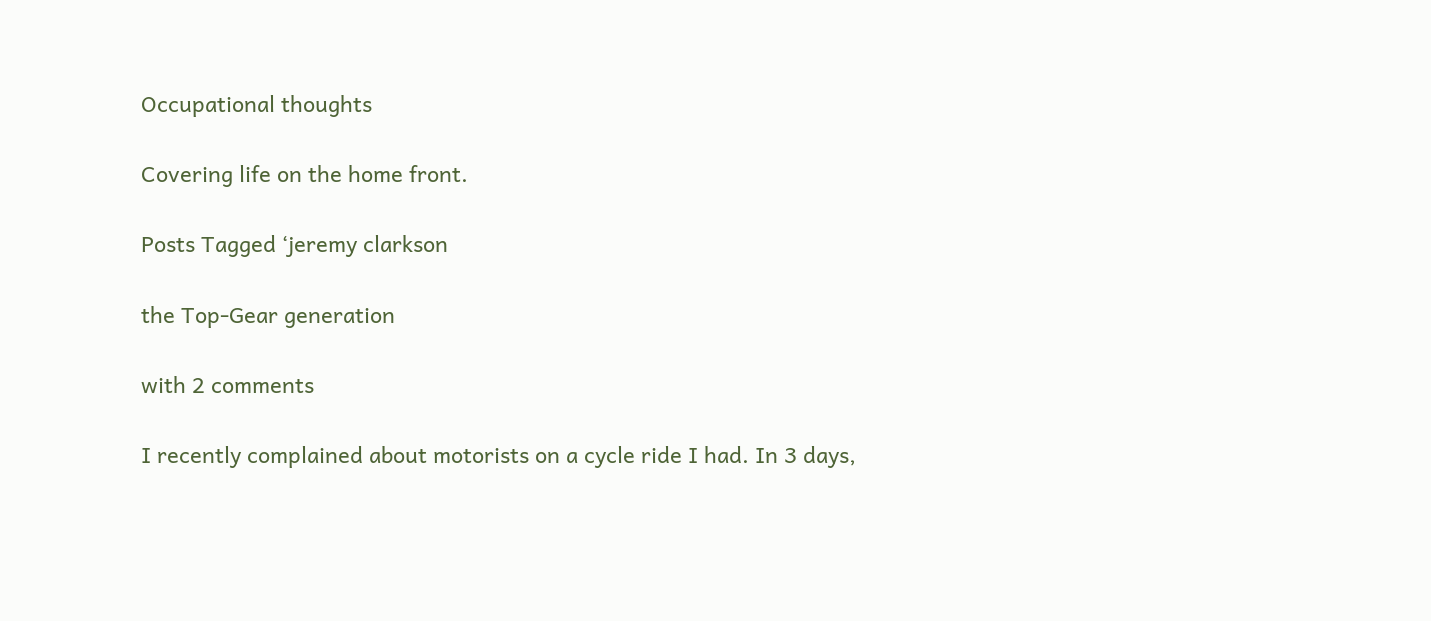Occupational thoughts

Covering life on the home front.

Posts Tagged ‘jeremy clarkson

the Top-Gear generation

with 2 comments

I recently complained about motorists on a cycle ride I had. In 3 days,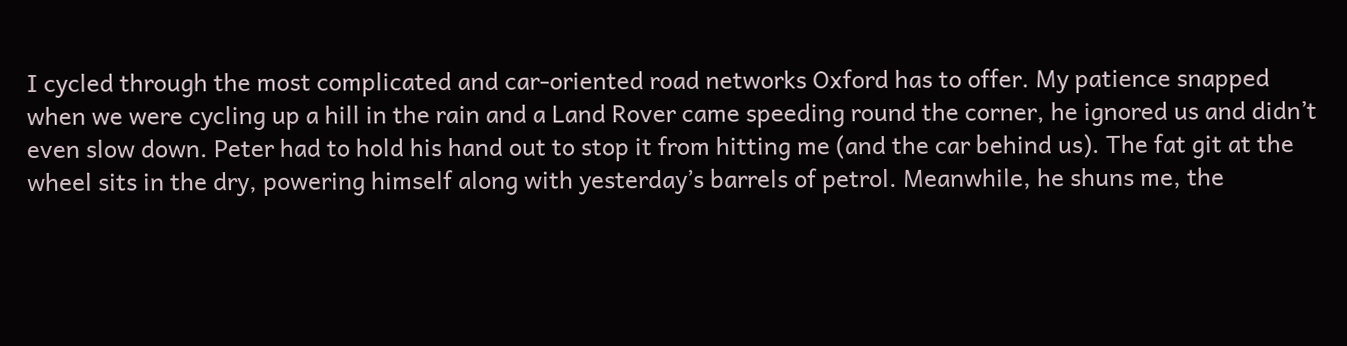I cycled through the most complicated and car-oriented road networks Oxford has to offer. My patience snapped when we were cycling up a hill in the rain and a Land Rover came speeding round the corner, he ignored us and didn’t even slow down. Peter had to hold his hand out to stop it from hitting me (and the car behind us). The fat git at the wheel sits in the dry, powering himself along with yesterday’s barrels of petrol. Meanwhile, he shuns me, the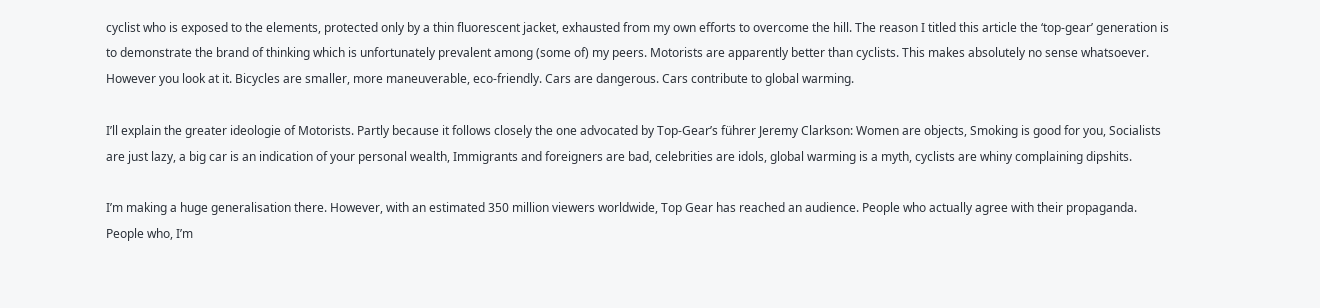cyclist who is exposed to the elements, protected only by a thin fluorescent jacket, exhausted from my own efforts to overcome the hill. The reason I titled this article the ‘top-gear’ generation is to demonstrate the brand of thinking which is unfortunately prevalent among (some of) my peers. Motorists are apparently better than cyclists. This makes absolutely no sense whatsoever. However you look at it. Bicycles are smaller, more maneuverable, eco-friendly. Cars are dangerous. Cars contribute to global warming.

I’ll explain the greater ideologie of Motorists. Partly because it follows closely the one advocated by Top-Gear’s führer Jeremy Clarkson: Women are objects, Smoking is good for you, Socialists are just lazy, a big car is an indication of your personal wealth, Immigrants and foreigners are bad, celebrities are idols, global warming is a myth, cyclists are whiny complaining dipshits.

I’m making a huge generalisation there. However, with an estimated 350 million viewers worldwide, Top Gear has reached an audience. People who actually agree with their propaganda. People who, I’m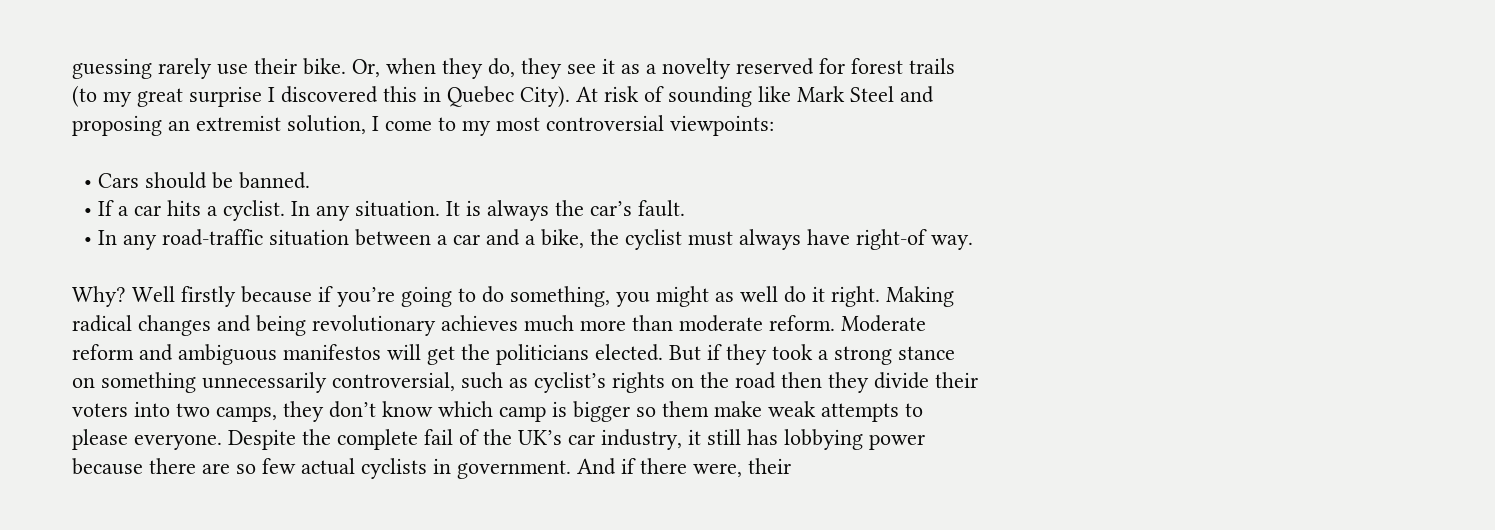guessing rarely use their bike. Or, when they do, they see it as a novelty reserved for forest trails (to my great surprise I discovered this in Quebec City). At risk of sounding like Mark Steel and proposing an extremist solution, I come to my most controversial viewpoints:

  • Cars should be banned.
  • If a car hits a cyclist. In any situation. It is always the car’s fault.
  • In any road-traffic situation between a car and a bike, the cyclist must always have right-of way.

Why? Well firstly because if you’re going to do something, you might as well do it right. Making radical changes and being revolutionary achieves much more than moderate reform. Moderate reform and ambiguous manifestos will get the politicians elected. But if they took a strong stance on something unnecessarily controversial, such as cyclist’s rights on the road then they divide their voters into two camps, they don’t know which camp is bigger so them make weak attempts to please everyone. Despite the complete fail of the UK’s car industry, it still has lobbying power because there are so few actual cyclists in government. And if there were, their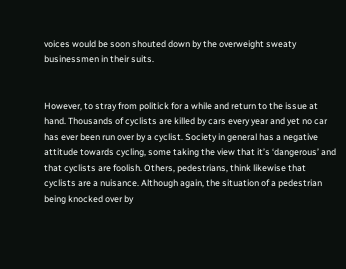voices would be soon shouted down by the overweight sweaty businessmen in their suits.


However, to stray from politick for a while and return to the issue at hand. Thousands of cyclists are killed by cars every year and yet no car has ever been run over by a cyclist. Society in general has a negative attitude towards cycling, some taking the view that it’s ‘dangerous’ and that cyclists are foolish. Others, pedestrians, think likewise that cyclists are a nuisance. Although again, the situation of a pedestrian  being knocked over by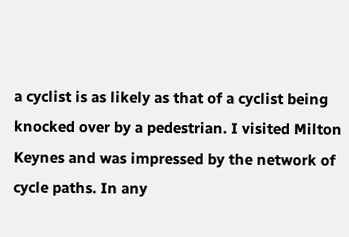a cyclist is as likely as that of a cyclist being knocked over by a pedestrian. I visited Milton Keynes and was impressed by the network of cycle paths. In any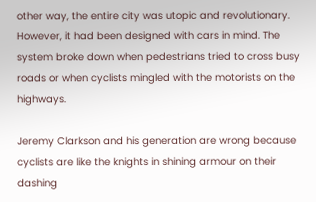other way, the entire city was utopic and revolutionary. However, it had been designed with cars in mind. The system broke down when pedestrians tried to cross busy roads or when cyclists mingled with the motorists on the highways.

Jeremy Clarkson and his generation are wrong because cyclists are like the knights in shining armour on their dashing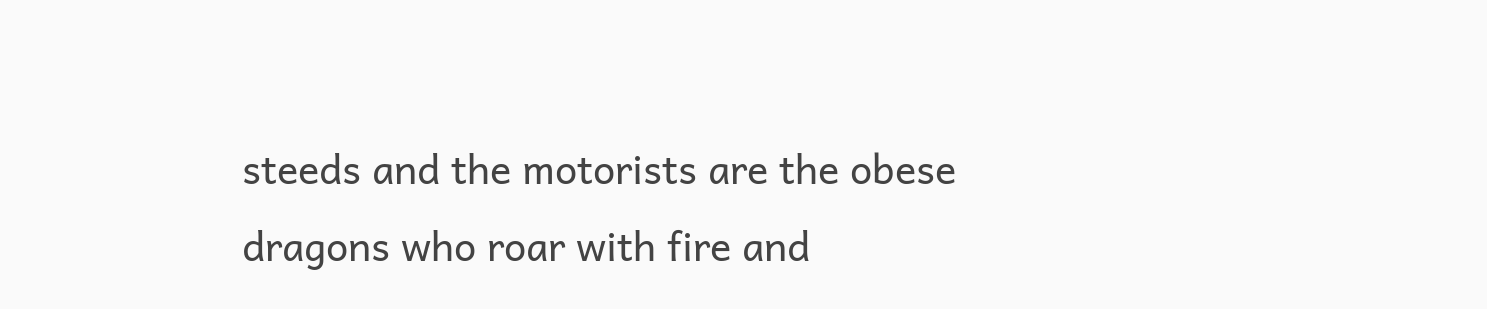steeds and the motorists are the obese dragons who roar with fire and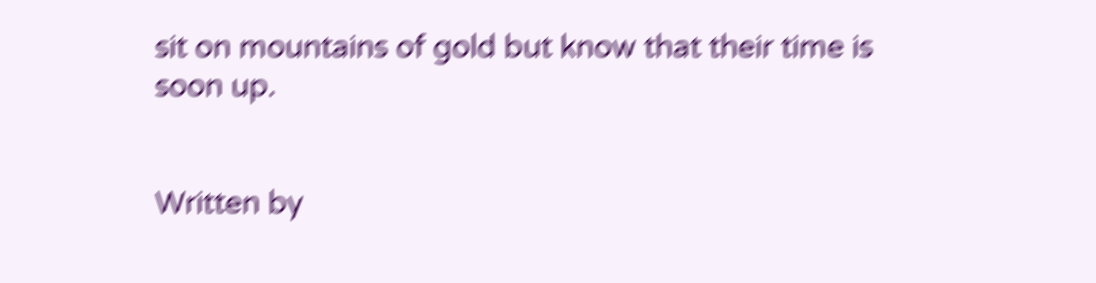sit on mountains of gold but know that their time is soon up.


Written by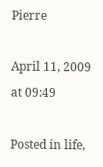Pierre

April 11, 2009 at 09:49

Posted in life,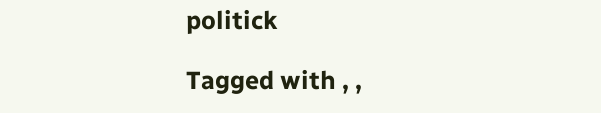politick

Tagged with , ,